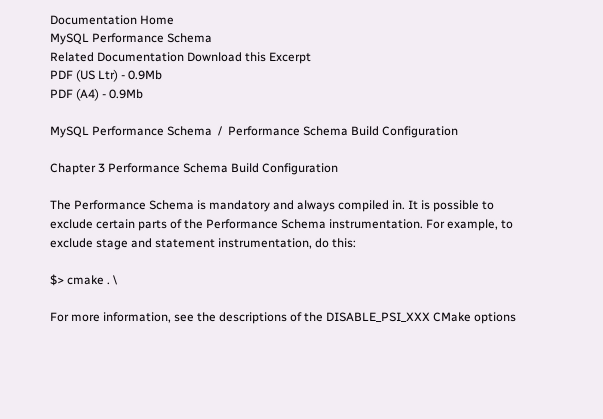Documentation Home
MySQL Performance Schema
Related Documentation Download this Excerpt
PDF (US Ltr) - 0.9Mb
PDF (A4) - 0.9Mb

MySQL Performance Schema  /  Performance Schema Build Configuration

Chapter 3 Performance Schema Build Configuration

The Performance Schema is mandatory and always compiled in. It is possible to exclude certain parts of the Performance Schema instrumentation. For example, to exclude stage and statement instrumentation, do this:

$> cmake . \

For more information, see the descriptions of the DISABLE_PSI_XXX CMake options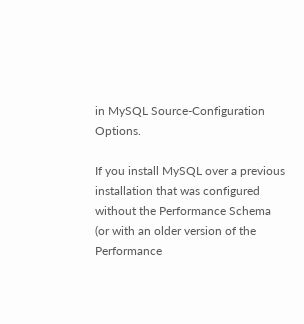in MySQL Source-Configuration Options.

If you install MySQL over a previous installation that was configured without the Performance Schema (or with an older version of the Performance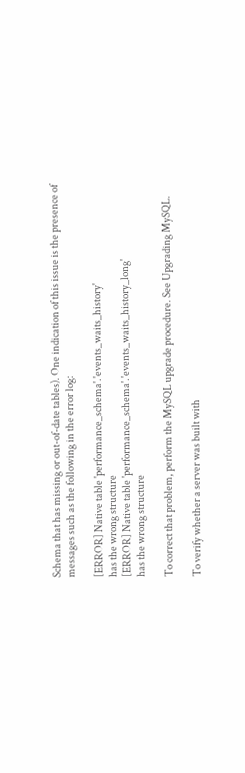Schema that has missing or out-of-date tables). One indication of this issue is the presence of messages such as the following in the error log:

[ERROR] Native table 'performance_schema'.'events_waits_history'
has the wrong structure
[ERROR] Native table 'performance_schema'.'events_waits_history_long'
has the wrong structure

To correct that problem, perform the MySQL upgrade procedure. See Upgrading MySQL.

To verify whether a server was built with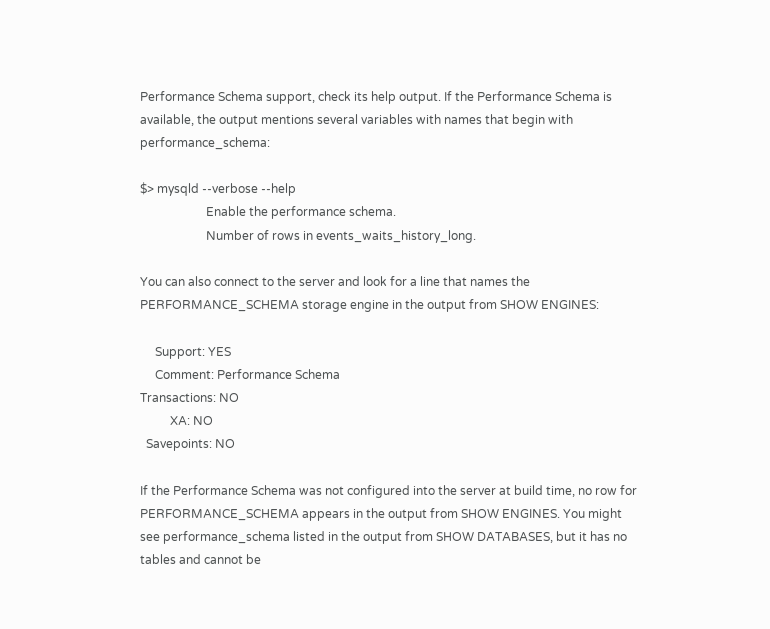Performance Schema support, check its help output. If the Performance Schema is available, the output mentions several variables with names that begin with performance_schema:

$> mysqld --verbose --help
                      Enable the performance schema.
                      Number of rows in events_waits_history_long.

You can also connect to the server and look for a line that names the PERFORMANCE_SCHEMA storage engine in the output from SHOW ENGINES:

     Support: YES
     Comment: Performance Schema
Transactions: NO
          XA: NO
  Savepoints: NO

If the Performance Schema was not configured into the server at build time, no row for PERFORMANCE_SCHEMA appears in the output from SHOW ENGINES. You might see performance_schema listed in the output from SHOW DATABASES, but it has no tables and cannot be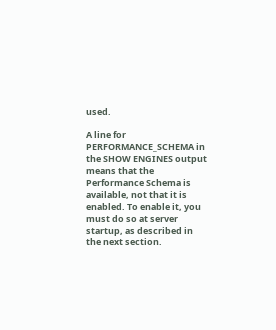used.

A line for PERFORMANCE_SCHEMA in the SHOW ENGINES output means that the Performance Schema is available, not that it is enabled. To enable it, you must do so at server startup, as described in the next section.